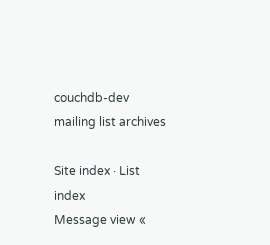couchdb-dev mailing list archives

Site index · List index
Message view «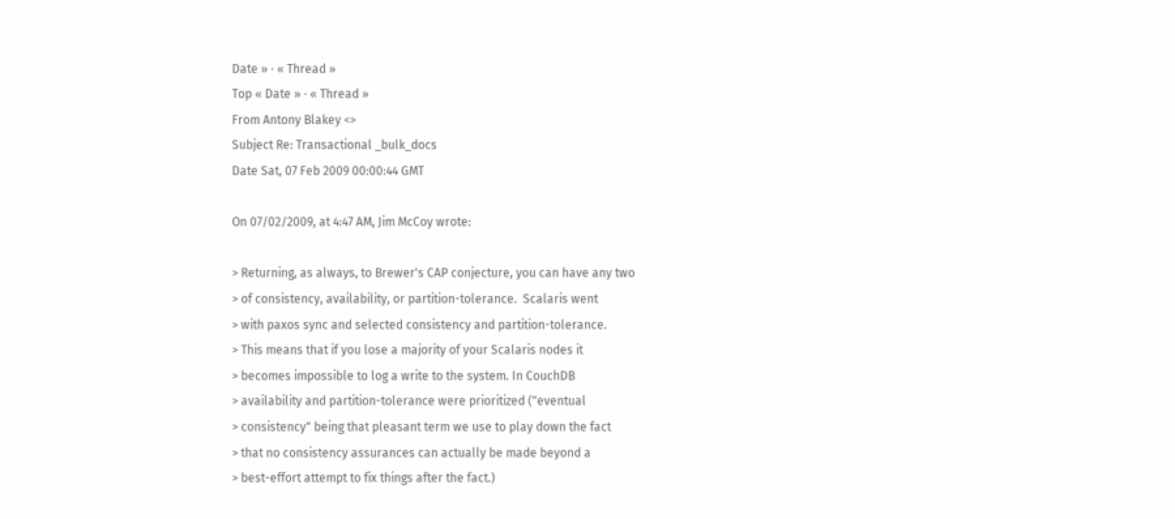Date » · « Thread »
Top « Date » · « Thread »
From Antony Blakey <>
Subject Re: Transactional _bulk_docs
Date Sat, 07 Feb 2009 00:00:44 GMT

On 07/02/2009, at 4:47 AM, Jim McCoy wrote:

> Returning, as always, to Brewer's CAP conjecture, you can have any two
> of consistency, availability, or partition-tolerance.  Scalaris went
> with paxos sync and selected consistency and partition-tolerance.
> This means that if you lose a majority of your Scalaris nodes it
> becomes impossible to log a write to the system. In CouchDB
> availability and partition-tolerance were prioritized ("eventual
> consistency" being that pleasant term we use to play down the fact
> that no consistency assurances can actually be made beyond a
> best-effort attempt to fix things after the fact.)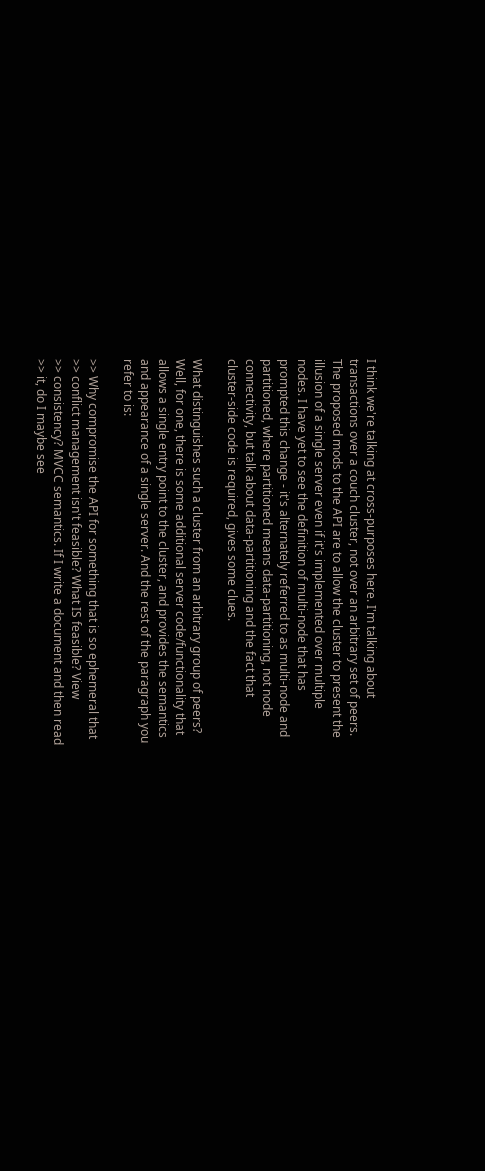I think we're talking at cross-purposes here. I'm talking about
transactions over a couch cluster, not over an arbitrary set of peers.
The proposed mods to the API are to allow the cluster to present the
illusion of a single server even if it's implemented over multiple
nodes. I have yet to see the definition of multi-node that has
prompted this change - it's alternately referred to as multi-node and
partitioned, where partitioned means data-partitioning, not node
connectivity, but talk about data-partitioning and the fact that
cluster-side code is required, gives some clues.

What distinguishes such a cluster from an arbitrary group of peers?
Well, for one, there is some additional server code/functionality that
allows a single entry point to the cluster, and provides the semantics
and appearance of a single server. And the rest of the paragraph you
refer to is:

>> Why compromise the API for something that is so ephemeral that
>> conflict management isn't feasible? What IS feasible? View
>> consistency? MVCC semantics. If I write a document and then read
>> it, do I maybe see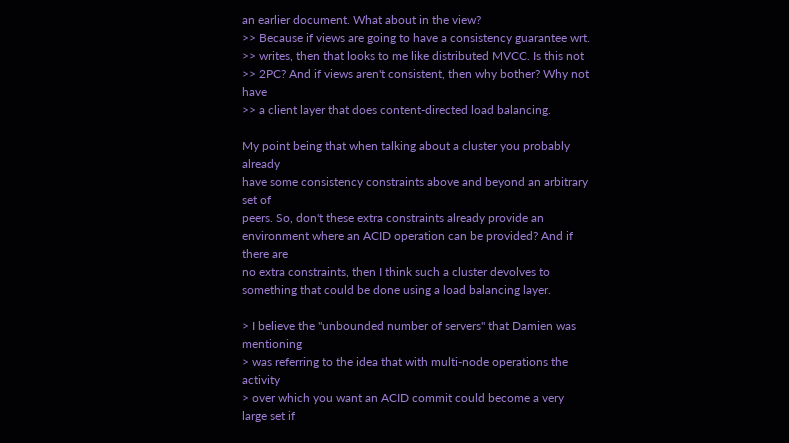an earlier document. What about in the view?
>> Because if views are going to have a consistency guarantee wrt.
>> writes, then that looks to me like distributed MVCC. Is this not
>> 2PC? And if views aren't consistent, then why bother? Why not have
>> a client layer that does content-directed load balancing.

My point being that when talking about a cluster you probably already
have some consistency constraints above and beyond an arbitrary set of
peers. So, don't these extra constraints already provide an
environment where an ACID operation can be provided? And if there are
no extra constraints, then I think such a cluster devolves to
something that could be done using a load balancing layer.

> I believe the "unbounded number of servers" that Damien was mentioning
> was referring to the idea that with multi-node operations the activity
> over which you want an ACID commit could become a very large set if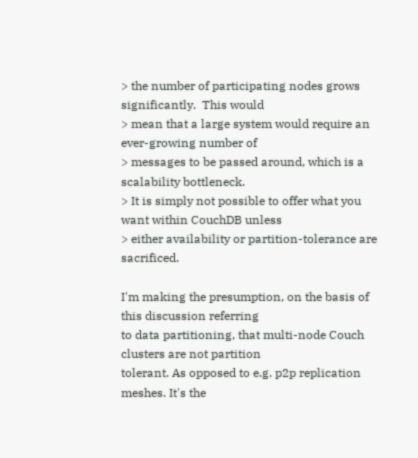> the number of participating nodes grows significantly.  This would
> mean that a large system would require an ever-growing number of
> messages to be passed around, which is a scalability bottleneck.
> It is simply not possible to offer what you want within CouchDB unless
> either availability or partition-tolerance are sacrificed.

I'm making the presumption, on the basis of this discussion referring
to data partitioning, that multi-node Couch clusters are not partition
tolerant. As opposed to e.g. p2p replication meshes. It's the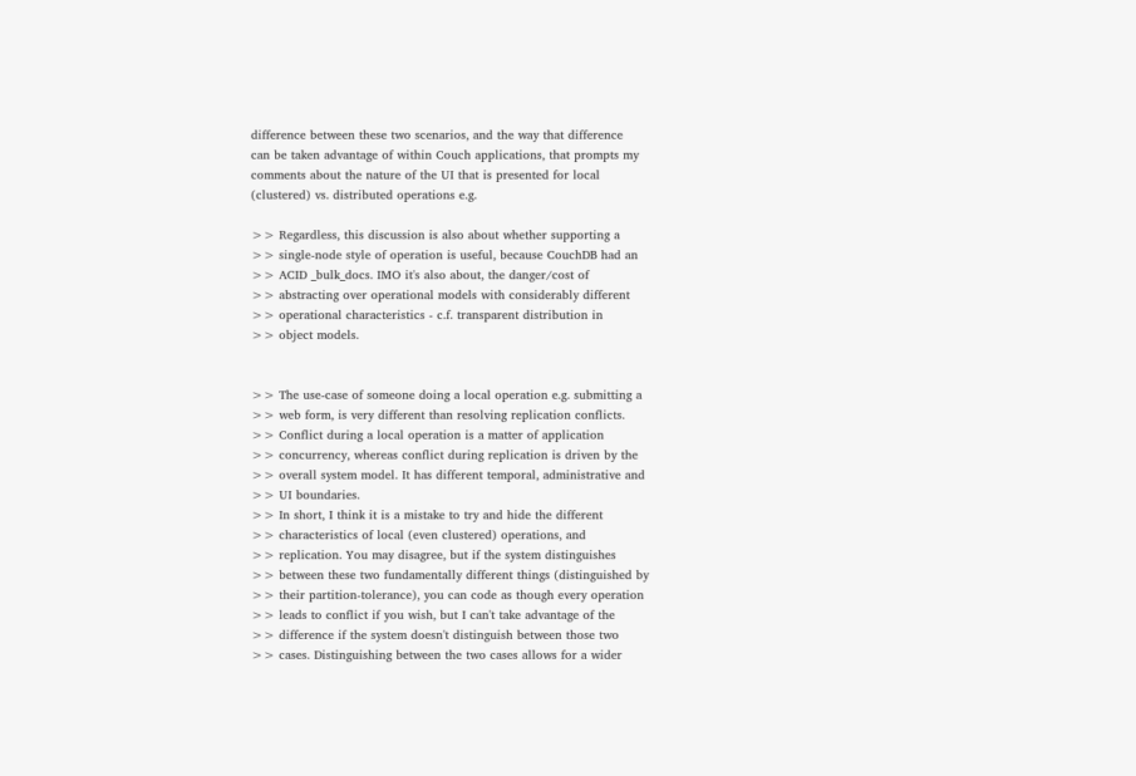difference between these two scenarios, and the way that difference
can be taken advantage of within Couch applications, that prompts my
comments about the nature of the UI that is presented for local
(clustered) vs. distributed operations e.g.

>> Regardless, this discussion is also about whether supporting a
>> single-node style of operation is useful, because CouchDB had an
>> ACID _bulk_docs. IMO it's also about, the danger/cost of
>> abstracting over operational models with considerably different
>> operational characteristics - c.f. transparent distribution in
>> object models.


>> The use-case of someone doing a local operation e.g. submitting a
>> web form, is very different than resolving replication conflicts.
>> Conflict during a local operation is a matter of application
>> concurrency, whereas conflict during replication is driven by the
>> overall system model. It has different temporal, administrative and
>> UI boundaries.
>> In short, I think it is a mistake to try and hide the different
>> characteristics of local (even clustered) operations, and
>> replication. You may disagree, but if the system distinguishes
>> between these two fundamentally different things (distinguished by
>> their partition-tolerance), you can code as though every operation
>> leads to conflict if you wish, but I can't take advantage of the
>> difference if the system doesn't distinguish between those two
>> cases. Distinguishing between the two cases allows for a wider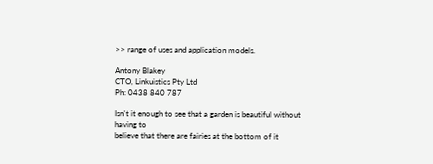>> range of uses and application models.

Antony Blakey
CTO, Linkuistics Pty Ltd
Ph: 0438 840 787

Isn't it enough to see that a garden is beautiful without having to
believe that there are fairies at the bottom of it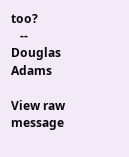too?
   -- Douglas Adams

View raw message